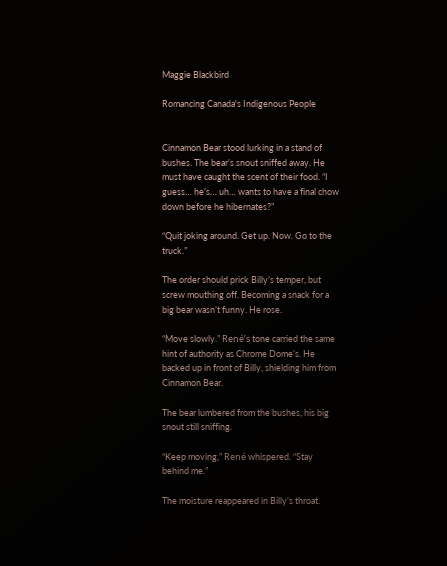Maggie Blackbird

Romancing Canada's Indigenous People


Cinnamon Bear stood lurking in a stand of bushes. The bear’s snout sniffed away. He must have caught the scent of their food. “I guess… he’s… uh… wants to have a final chow down before he hibernates?”

“Quit joking around. Get up. Now. Go to the truck.”

The order should prick Billy’s temper, but screw mouthing off. Becoming a snack for a big bear wasn’t funny. He rose.

“Move slowly.” René’s tone carried the same hint of authority as Chrome Dome’s. He backed up in front of Billy, shielding him from Cinnamon Bear.

The bear lumbered from the bushes, his big snout still sniffing.

“Keep moving,” René whispered. “Stay behind me.”

The moisture reappeared in Billy’s throat.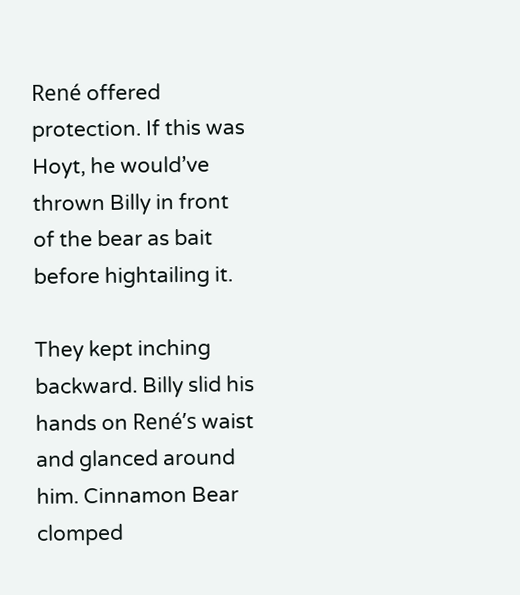René offered protection. If this was Hoyt, he would’ve thrown Billy in front of the bear as bait before hightailing it.

They kept inching backward. Billy slid his hands on René’s waist and glanced around him. Cinnamon Bear clomped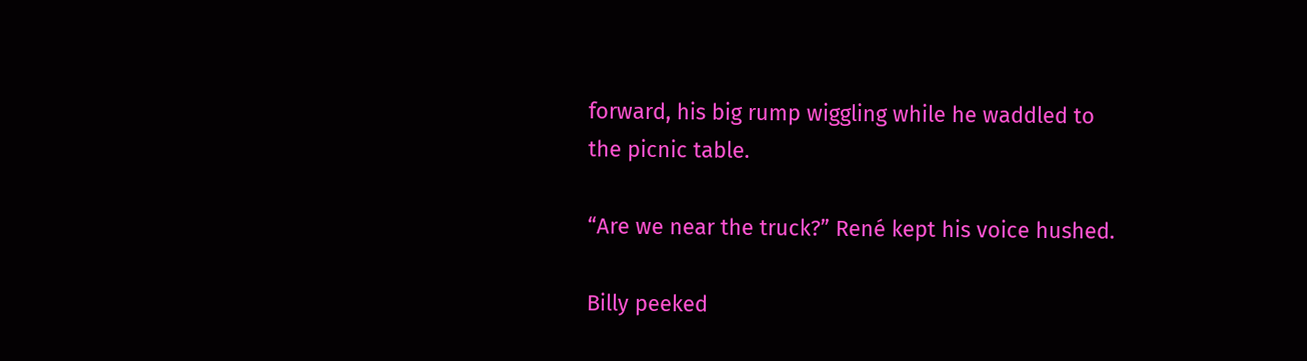forward, his big rump wiggling while he waddled to the picnic table.

“Are we near the truck?” René kept his voice hushed.

Billy peeked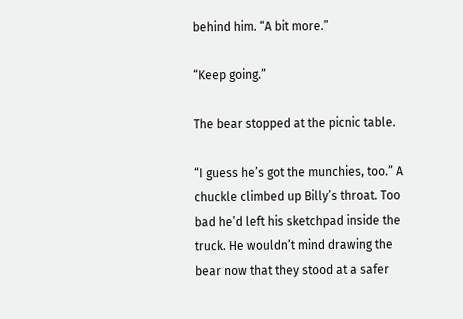behind him. “A bit more.”

“Keep going.”

The bear stopped at the picnic table.

“I guess he’s got the munchies, too.” A chuckle climbed up Billy’s throat. Too bad he’d left his sketchpad inside the truck. He wouldn’t mind drawing the bear now that they stood at a safer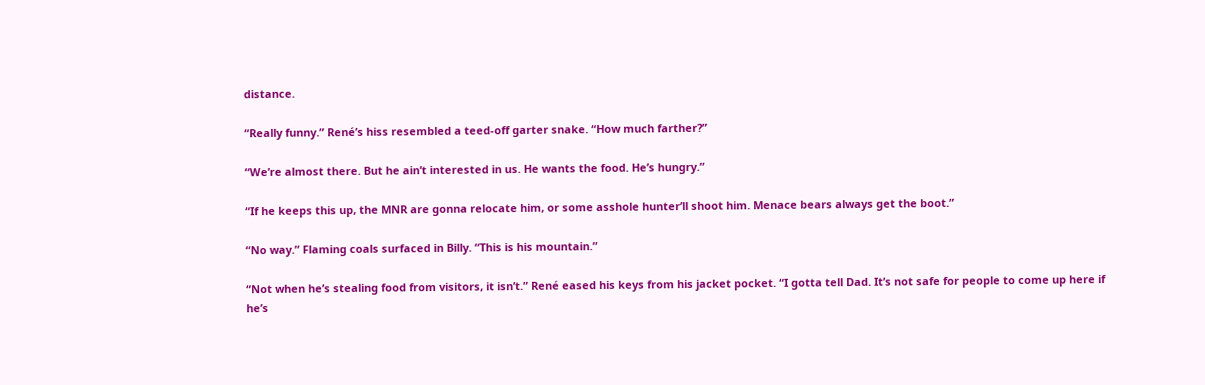distance.

“Really funny.” René’s hiss resembled a teed-off garter snake. “How much farther?”

“We’re almost there. But he ain’t interested in us. He wants the food. He’s hungry.”

“If he keeps this up, the MNR are gonna relocate him, or some asshole hunter’ll shoot him. Menace bears always get the boot.”

“No way.” Flaming coals surfaced in Billy. “This is his mountain.”

“Not when he’s stealing food from visitors, it isn’t.” René eased his keys from his jacket pocket. “I gotta tell Dad. It’s not safe for people to come up here if he’s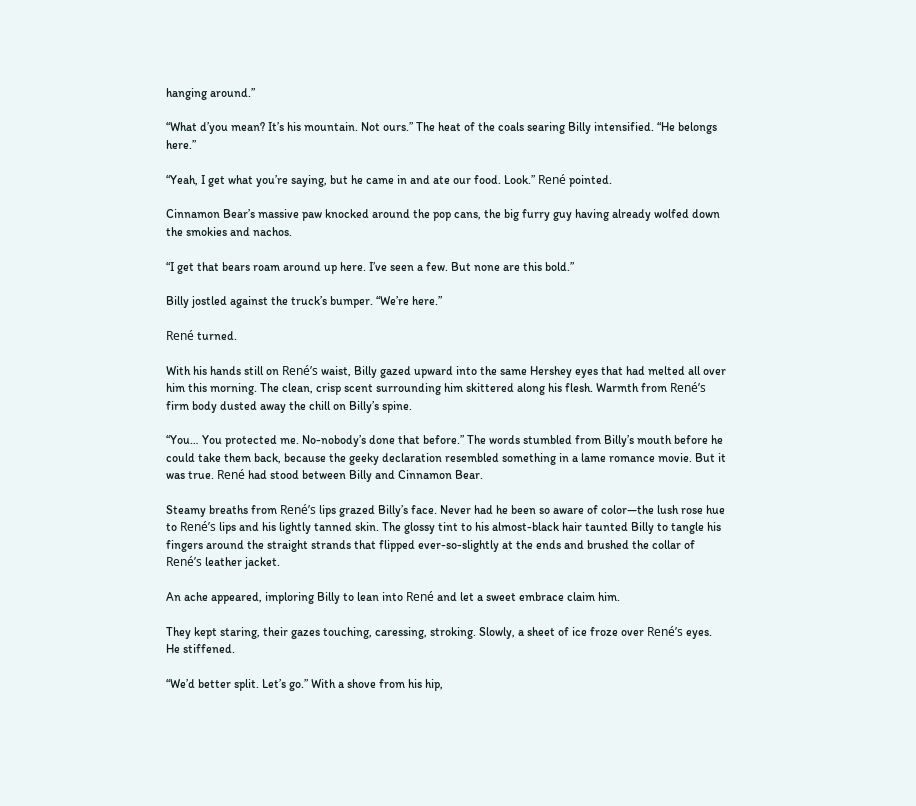hanging around.”

“What d’you mean? It’s his mountain. Not ours.” The heat of the coals searing Billy intensified. “He belongs here.”

“Yeah, I get what you’re saying, but he came in and ate our food. Look.” René pointed.

Cinnamon Bear’s massive paw knocked around the pop cans, the big furry guy having already wolfed down the smokies and nachos.

“I get that bears roam around up here. I’ve seen a few. But none are this bold.”

Billy jostled against the truck’s bumper. “We’re here.”

René turned.

With his hands still on René’s waist, Billy gazed upward into the same Hershey eyes that had melted all over him this morning. The clean, crisp scent surrounding him skittered along his flesh. Warmth from René’s firm body dusted away the chill on Billy’s spine.

“You… You protected me. No-nobody’s done that before.” The words stumbled from Billy’s mouth before he could take them back, because the geeky declaration resembled something in a lame romance movie. But it was true. René had stood between Billy and Cinnamon Bear.

Steamy breaths from René’s lips grazed Billy’s face. Never had he been so aware of color—the lush rose hue to René’s lips and his lightly tanned skin. The glossy tint to his almost-black hair taunted Billy to tangle his fingers around the straight strands that flipped ever-so-slightly at the ends and brushed the collar of René’s leather jacket.

An ache appeared, imploring Billy to lean into René and let a sweet embrace claim him.

They kept staring, their gazes touching, caressing, stroking. Slowly, a sheet of ice froze over René’s eyes. He stiffened.

“We’d better split. Let’s go.” With a shove from his hip,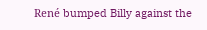René bumped Billy against the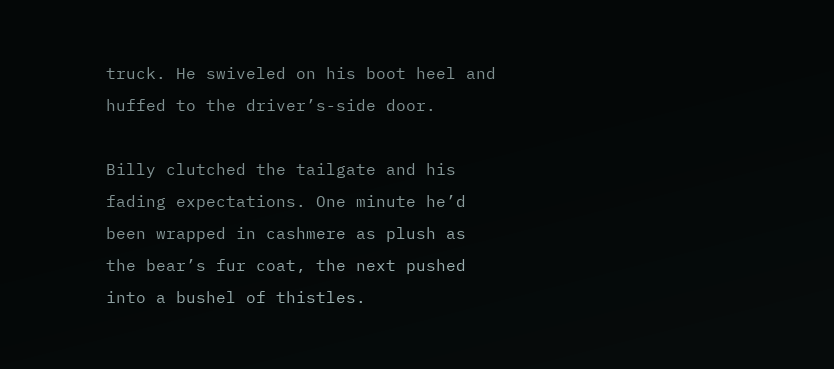truck. He swiveled on his boot heel and huffed to the driver’s-side door.

Billy clutched the tailgate and his fading expectations. One minute he’d been wrapped in cashmere as plush as the bear’s fur coat, the next pushed into a bushel of thistles.